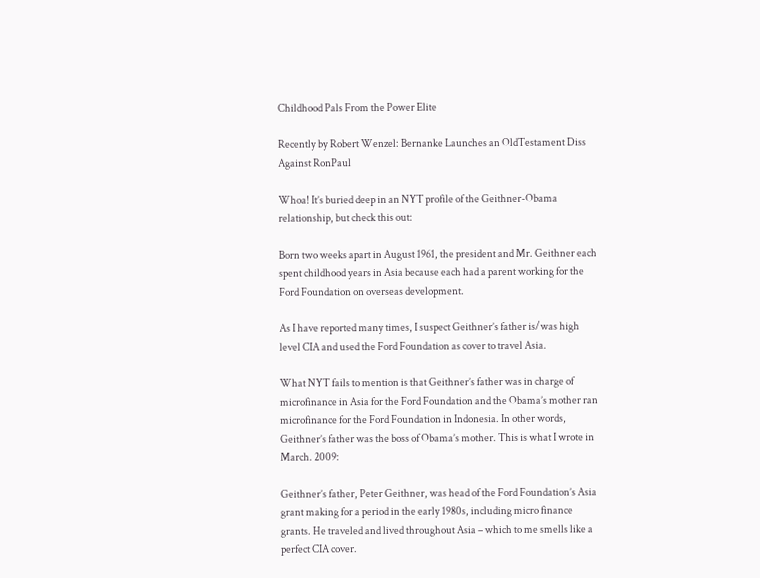Childhood Pals From the Power Elite

Recently by Robert Wenzel: Bernanke Launches an OldTestament Diss Against RonPaul

Whoa! It’s buried deep in an NYT profile of the Geithner-Obama relationship, but check this out:

Born two weeks apart in August 1961, the president and Mr. Geithner each spent childhood years in Asia because each had a parent working for the Ford Foundation on overseas development.

As I have reported many times, I suspect Geithner’s father is/was high level CIA and used the Ford Foundation as cover to travel Asia.

What NYT fails to mention is that Geithner’s father was in charge of microfinance in Asia for the Ford Foundation and the Obama’s mother ran microfinance for the Ford Foundation in Indonesia. In other words, Geithner’s father was the boss of Obama’s mother. This is what I wrote in March. 2009:

Geithner’s father, Peter Geithner, was head of the Ford Foundation’s Asia grant making for a period in the early 1980s, including micro finance grants. He traveled and lived throughout Asia – which to me smells like a perfect CIA cover.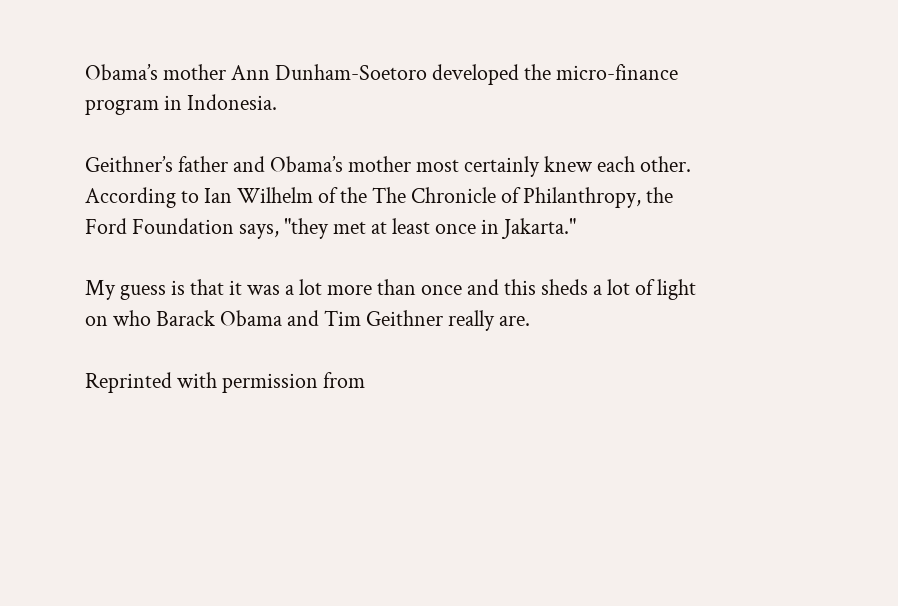Obama’s mother Ann Dunham-Soetoro developed the micro-finance program in Indonesia.

Geithner’s father and Obama’s mother most certainly knew each other. According to Ian Wilhelm of the The Chronicle of Philanthropy, the Ford Foundation says, "they met at least once in Jakarta."

My guess is that it was a lot more than once and this sheds a lot of light on who Barack Obama and Tim Geithner really are.

Reprinted with permission from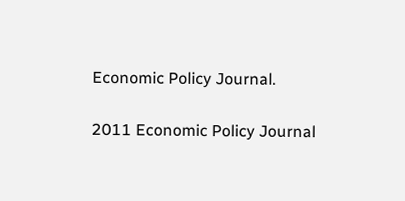Economic Policy Journal.

2011 Economic Policy Journal